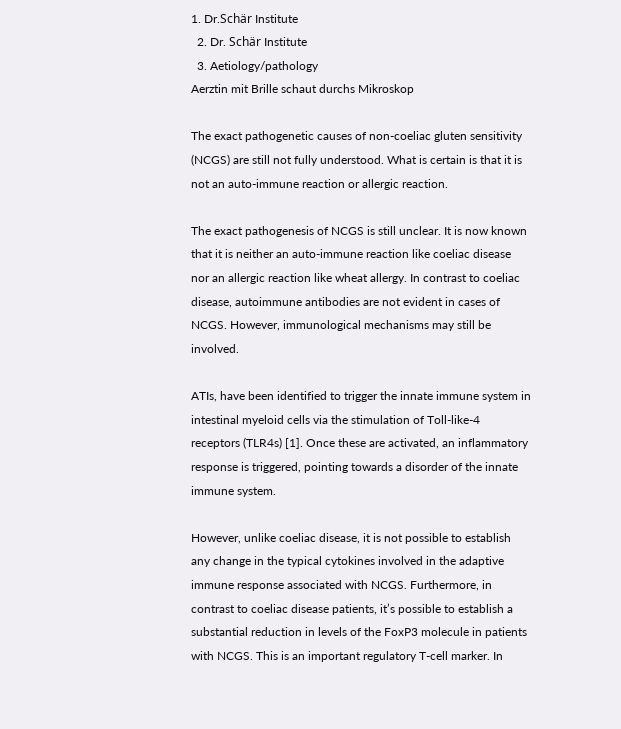1. Dr.Schär Institute
  2. Dr. Schär Institute
  3. Aetiology/pathology
Aerztin mit Brille schaut durchs Mikroskop

The exact pathogenetic causes of non-coeliac gluten sensitivity (NCGS) are still not fully understood. What is certain is that it is not an auto-immune reaction or allergic reaction.

The exact pathogenesis of NCGS is still unclear. It is now known that it is neither an auto-immune reaction like coeliac disease nor an allergic reaction like wheat allergy. In contrast to coeliac disease, autoimmune antibodies are not evident in cases of NCGS. However, immunological mechanisms may still be involved.

ATIs, have been identified to trigger the innate immune system in intestinal myeloid cells via the stimulation of Toll-like-4 receptors (TLR4s) [1]. Once these are activated, an inflammatory response is triggered, pointing towards a disorder of the innate immune system.

However, unlike coeliac disease, it is not possible to establish any change in the typical cytokines involved in the adaptive immune response associated with NCGS. Furthermore, in contrast to coeliac disease patients, it’s possible to establish a substantial reduction in levels of the FoxP3 molecule in patients with NCGS. This is an important regulatory T-cell marker. In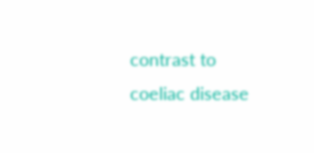contrast to coeliac disease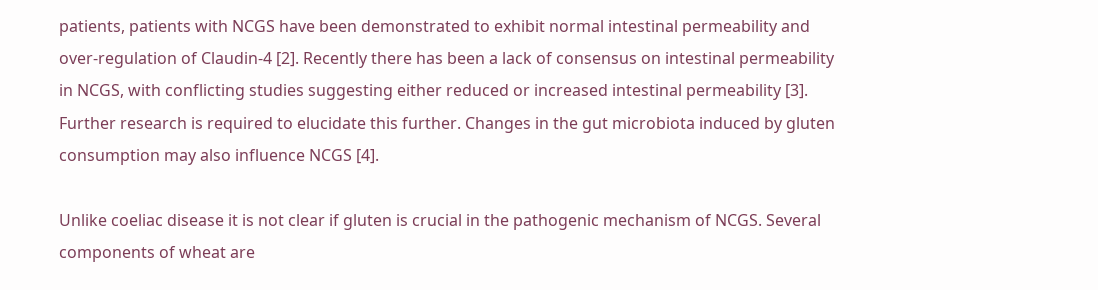patients, patients with NCGS have been demonstrated to exhibit normal intestinal permeability and over-regulation of Claudin-4 [2]. Recently there has been a lack of consensus on intestinal permeability in NCGS, with conflicting studies suggesting either reduced or increased intestinal permeability [3]. Further research is required to elucidate this further. Changes in the gut microbiota induced by gluten consumption may also influence NCGS [4].

Unlike coeliac disease it is not clear if gluten is crucial in the pathogenic mechanism of NCGS. Several components of wheat are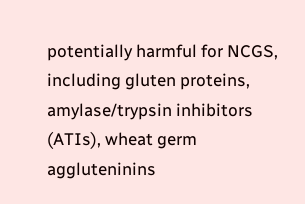potentially harmful for NCGS, including gluten proteins, amylase/trypsin inhibitors (ATIs), wheat germ aggluteninins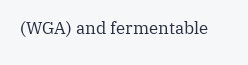(WGA) and fermentable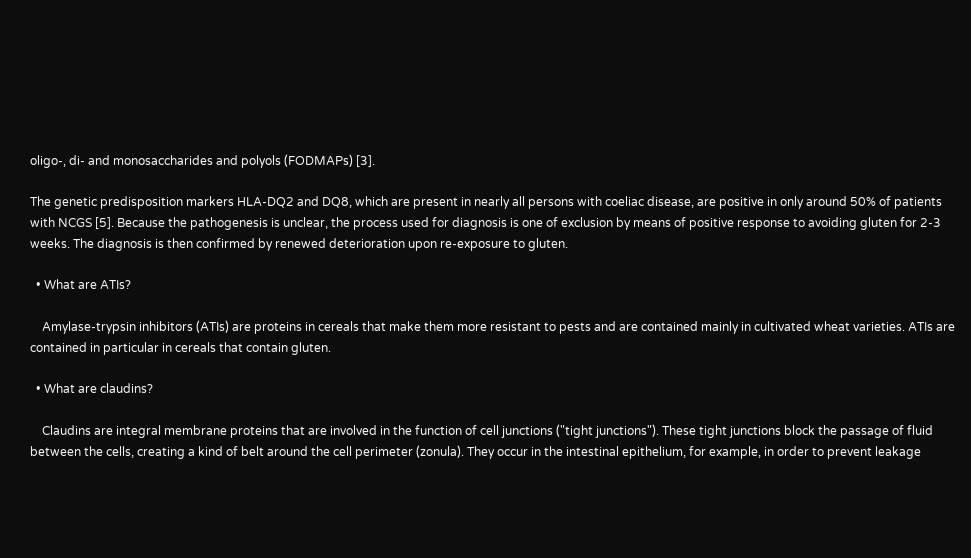oligo-, di- and monosaccharides and polyols (FODMAPs) [3].

The genetic predisposition markers HLA-DQ2 and DQ8, which are present in nearly all persons with coeliac disease, are positive in only around 50% of patients with NCGS [5]. Because the pathogenesis is unclear, the process used for diagnosis is one of exclusion by means of positive response to avoiding gluten for 2-3 weeks. The diagnosis is then confirmed by renewed deterioration upon re-exposure to gluten.

  • What are ATIs?

    Amylase-trypsin inhibitors (ATIs) are proteins in cereals that make them more resistant to pests and are contained mainly in cultivated wheat varieties. ATIs are contained in particular in cereals that contain gluten.

  • What are claudins?

    Claudins are integral membrane proteins that are involved in the function of cell junctions ("tight junctions"). These tight junctions block the passage of fluid between the cells, creating a kind of belt around the cell perimeter (zonula). They occur in the intestinal epithelium, for example, in order to prevent leakage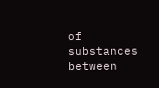of substances between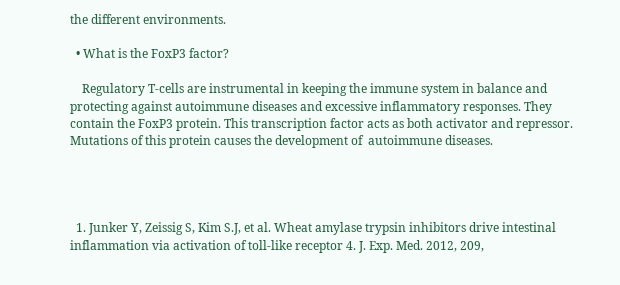the different environments.

  • What is the FoxP3 factor?

    Regulatory T-cells are instrumental in keeping the immune system in balance and protecting against autoimmune diseases and excessive inflammatory responses. They contain the FoxP3 protein. This transcription factor acts as both activator and repressor. Mutations of this protein causes the development of  autoimmune diseases.




  1. Junker Y, Zeissig S, Kim S.J, et al. Wheat amylase trypsin inhibitors drive intestinal inflammation via activation of toll-like receptor 4. J. Exp. Med. 2012, 209,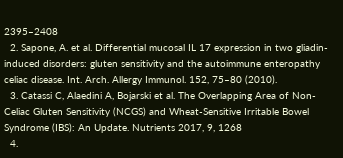2395–2408
  2. Sapone, A. et al. Differential mucosal IL 17 expression in two gliadin-induced disorders: gluten sensitivity and the autoimmune enteropathy celiac disease. Int. Arch. Allergy Immunol. 152, 75–80 (2010).
  3. Catassi C, Alaedini A, Bojarski et al. The Overlapping Area of Non-Celiac Gluten Sensitivity (NCGS) and Wheat-Sensitive Irritable Bowel Syndrome (IBS): An Update. Nutrients 2017, 9, 1268
  4.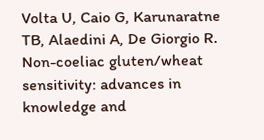Volta U, Caio G, Karunaratne TB, Alaedini A, De Giorgio R. Non-coeliac gluten/wheat sensitivity: advances in knowledge and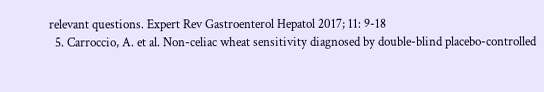relevant questions. Expert Rev Gastroenterol Hepatol 2017; 11: 9-18
  5. Carroccio, A. et al. Non-celiac wheat sensitivity diagnosed by double-blind placebo-controlled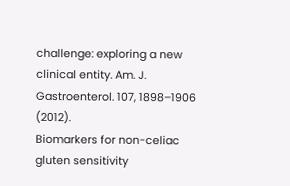challenge: exploring a new clinical entity. Am. J. Gastroenterol. 107, 1898–1906 (2012).
Biomarkers for non-celiac gluten sensitivity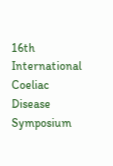16th International Coeliac Disease Symposium